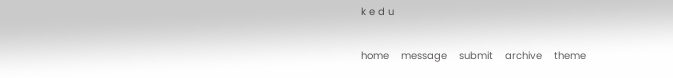k e d u

home    message    submit    archive    theme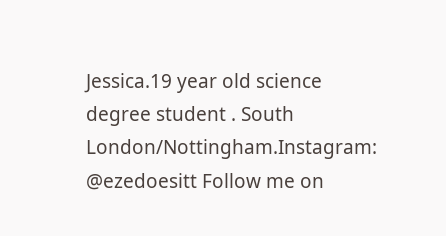Jessica.19 year old science degree student . South London/Nottingham.Instagram: @ezedoesitt Follow me on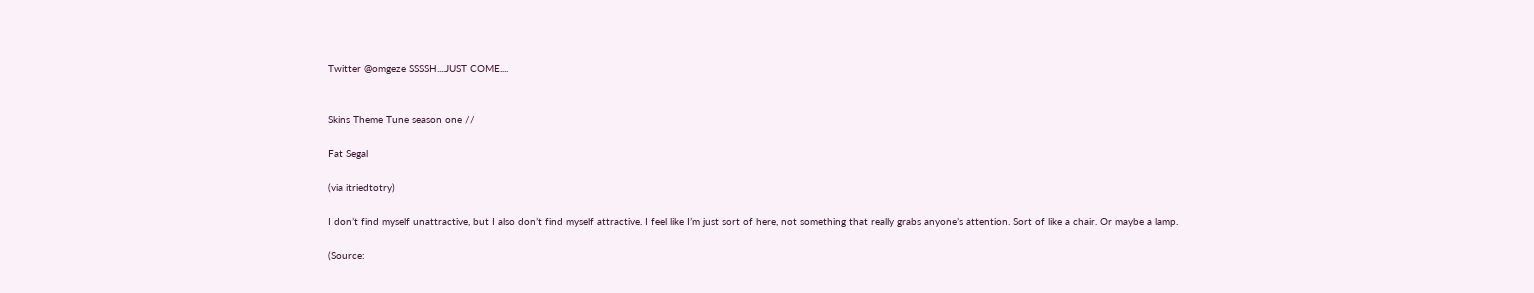Twitter @omgeze SSSSH....JUST COME....


Skins Theme Tune season one //

Fat Segal

(via itriedtotry)

I don’t find myself unattractive, but I also don’t find myself attractive. I feel like I’m just sort of here, not something that really grabs anyone’s attention. Sort of like a chair. Or maybe a lamp.

(Source: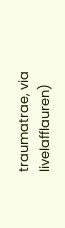traumatrae, via livelafflauren)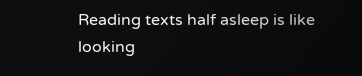Reading texts half asleep is like looking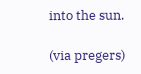into the sun.

(via pregers)